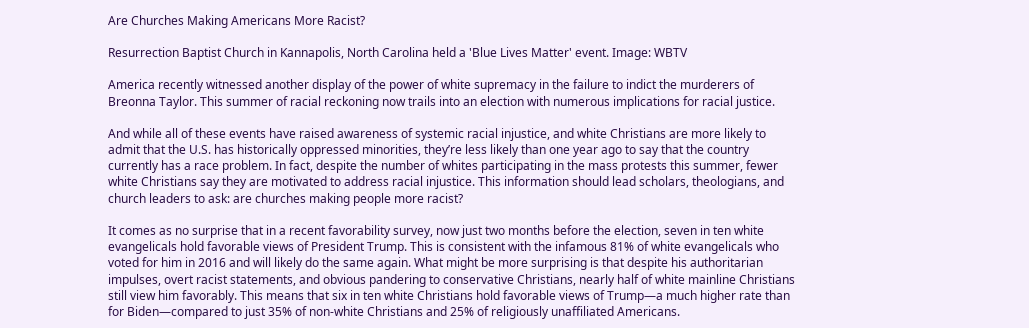Are Churches Making Americans More Racist?

Resurrection Baptist Church in Kannapolis, North Carolina held a 'Blue Lives Matter' event. Image: WBTV

America recently witnessed another display of the power of white supremacy in the failure to indict the murderers of Breonna Taylor. This summer of racial reckoning now trails into an election with numerous implications for racial justice.

And while all of these events have raised awareness of systemic racial injustice, and white Christians are more likely to admit that the U.S. has historically oppressed minorities, they’re less likely than one year ago to say that the country currently has a race problem. In fact, despite the number of whites participating in the mass protests this summer, fewer white Christians say they are motivated to address racial injustice. This information should lead scholars, theologians, and church leaders to ask: are churches making people more racist?

It comes as no surprise that in a recent favorability survey, now just two months before the election, seven in ten white evangelicals hold favorable views of President Trump. This is consistent with the infamous 81% of white evangelicals who voted for him in 2016 and will likely do the same again. What might be more surprising is that despite his authoritarian impulses, overt racist statements, and obvious pandering to conservative Christians, nearly half of white mainline Christians still view him favorably. This means that six in ten white Christians hold favorable views of Trump—a much higher rate than for Biden—compared to just 35% of non-white Christians and 25% of religiously unaffiliated Americans.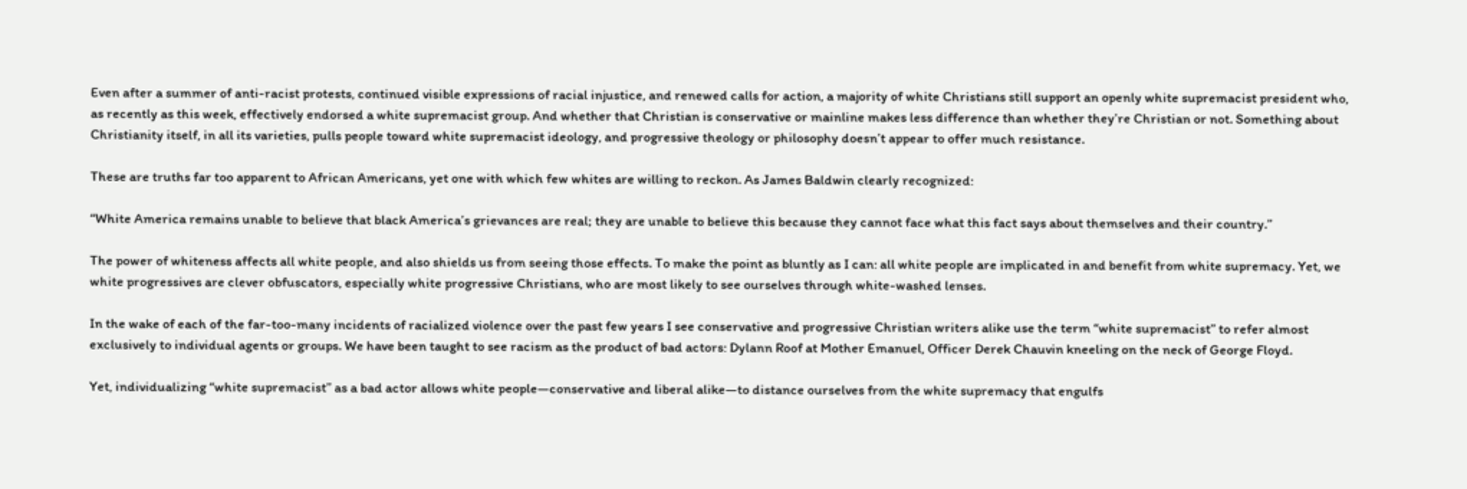Even after a summer of anti-racist protests, continued visible expressions of racial injustice, and renewed calls for action, a majority of white Christians still support an openly white supremacist president who, as recently as this week, effectively endorsed a white supremacist group. And whether that Christian is conservative or mainline makes less difference than whether they’re Christian or not. Something about Christianity itself, in all its varieties, pulls people toward white supremacist ideology, and progressive theology or philosophy doesn’t appear to offer much resistance.

These are truths far too apparent to African Americans, yet one with which few whites are willing to reckon. As James Baldwin clearly recognized:

“White America remains unable to believe that black America’s grievances are real; they are unable to believe this because they cannot face what this fact says about themselves and their country.”

The power of whiteness affects all white people, and also shields us from seeing those effects. To make the point as bluntly as I can: all white people are implicated in and benefit from white supremacy. Yet, we white progressives are clever obfuscators, especially white progressive Christians, who are most likely to see ourselves through white-washed lenses.

In the wake of each of the far-too-many incidents of racialized violence over the past few years I see conservative and progressive Christian writers alike use the term “white supremacist” to refer almost exclusively to individual agents or groups. We have been taught to see racism as the product of bad actors: Dylann Roof at Mother Emanuel, Officer Derek Chauvin kneeling on the neck of George Floyd.

Yet, individualizing “white supremacist” as a bad actor allows white people—conservative and liberal alike—to distance ourselves from the white supremacy that engulfs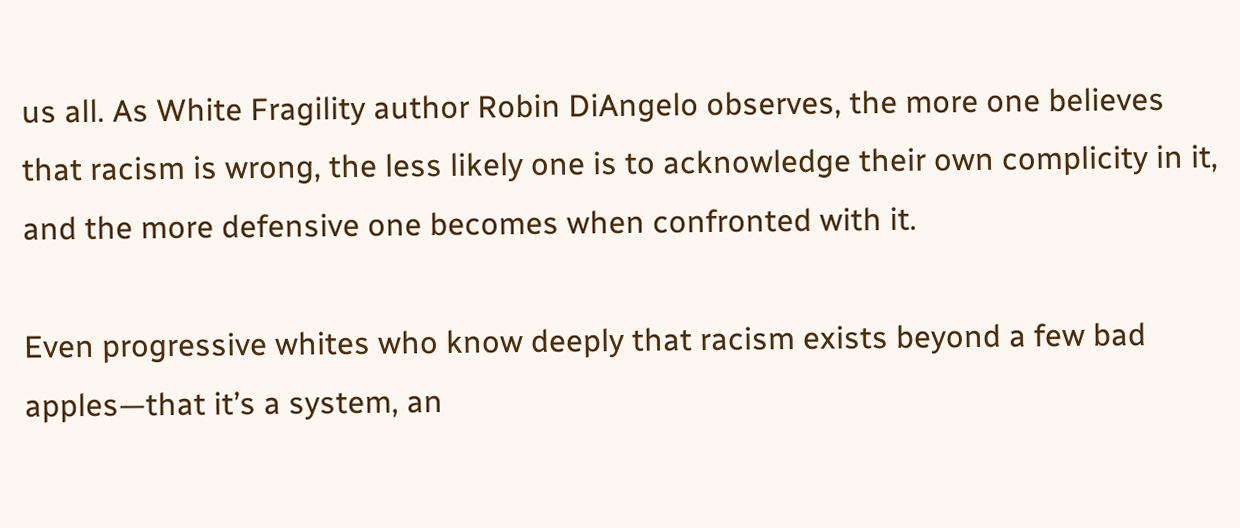us all. As White Fragility author Robin DiAngelo observes, the more one believes that racism is wrong, the less likely one is to acknowledge their own complicity in it, and the more defensive one becomes when confronted with it.

Even progressive whites who know deeply that racism exists beyond a few bad apples—that it’s a system, an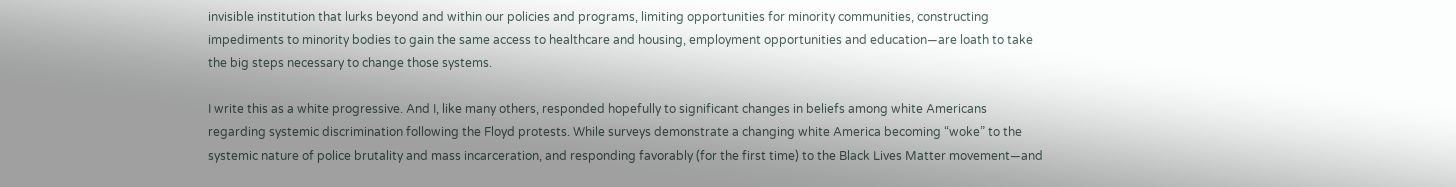invisible institution that lurks beyond and within our policies and programs, limiting opportunities for minority communities, constructing impediments to minority bodies to gain the same access to healthcare and housing, employment opportunities and education—are loath to take the big steps necessary to change those systems.

I write this as a white progressive. And I, like many others, responded hopefully to significant changes in beliefs among white Americans regarding systemic discrimination following the Floyd protests. While surveys demonstrate a changing white America becoming “woke” to the systemic nature of police brutality and mass incarceration, and responding favorably (for the first time) to the Black Lives Matter movement—and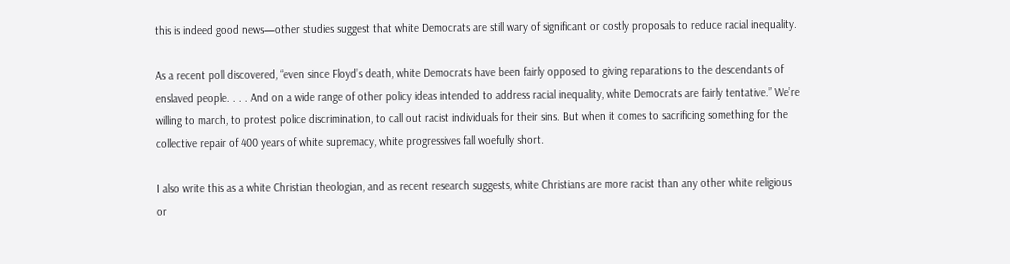this is indeed good news—other studies suggest that white Democrats are still wary of significant or costly proposals to reduce racial inequality.

As a recent poll discovered, “even since Floyd’s death, white Democrats have been fairly opposed to giving reparations to the descendants of enslaved people. . . . And on a wide range of other policy ideas intended to address racial inequality, white Democrats are fairly tentative.” We’re willing to march, to protest police discrimination, to call out racist individuals for their sins. But when it comes to sacrificing something for the collective repair of 400 years of white supremacy, white progressives fall woefully short.

I also write this as a white Christian theologian, and as recent research suggests, white Christians are more racist than any other white religious or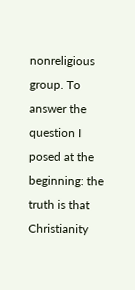nonreligious group. To answer the question I posed at the beginning: the truth is that Christianity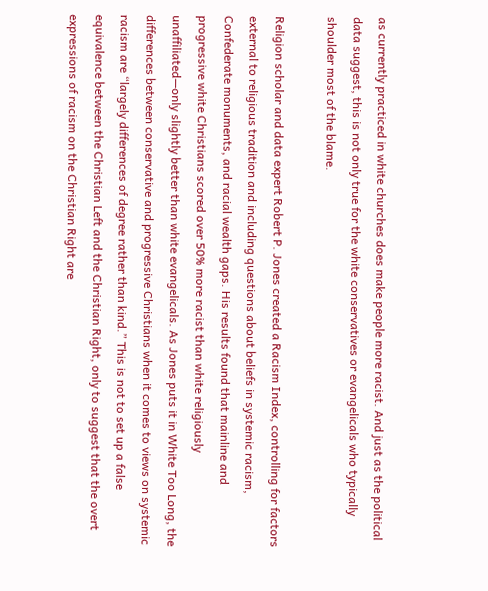as currently practiced in white churches does make people more racist. And just as the political data suggest, this is not only true for the white conservatives or evangelicals who typically shoulder most of the blame.

Religion scholar and data expert Robert P. Jones created a Racism Index, controlling for factors external to religious tradition and including questions about beliefs in systemic racism, Confederate monuments, and racial wealth gaps. His results found that mainline and progressive white Christians scored over 50% more racist than white religiously unaffiliated—only slightly better than white evangelicals. As Jones puts it in White Too Long, the differences between conservative and progressive Christians when it comes to views on systemic racism are “largely differences of degree rather than kind.” This is not to set up a false equivalence between the Christian Left and the Christian Right, only to suggest that the overt expressions of racism on the Christian Right are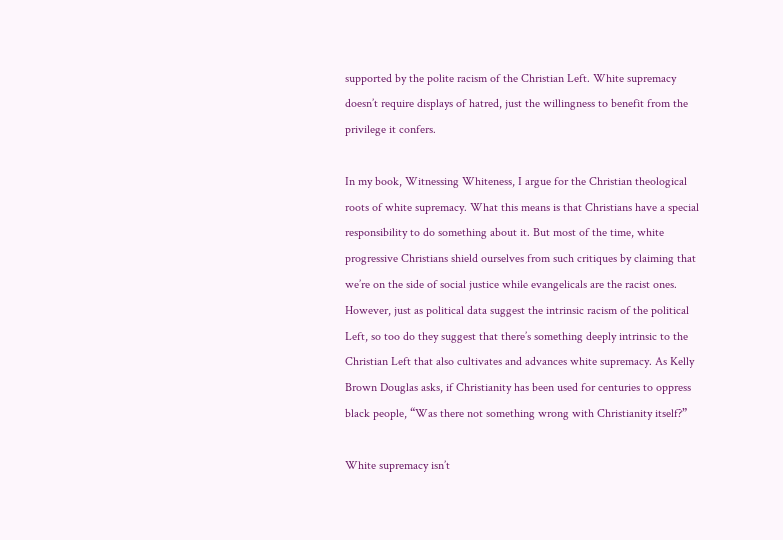supported by the polite racism of the Christian Left. White supremacy doesn’t require displays of hatred, just the willingness to benefit from the privilege it confers.

In my book, Witnessing Whiteness, I argue for the Christian theological roots of white supremacy. What this means is that Christians have a special responsibility to do something about it. But most of the time, white progressive Christians shield ourselves from such critiques by claiming that we’re on the side of social justice while evangelicals are the racist ones. However, just as political data suggest the intrinsic racism of the political Left, so too do they suggest that there’s something deeply intrinsic to the Christian Left that also cultivates and advances white supremacy. As Kelly Brown Douglas asks, if Christianity has been used for centuries to oppress black people, “Was there not something wrong with Christianity itself?”

White supremacy isn’t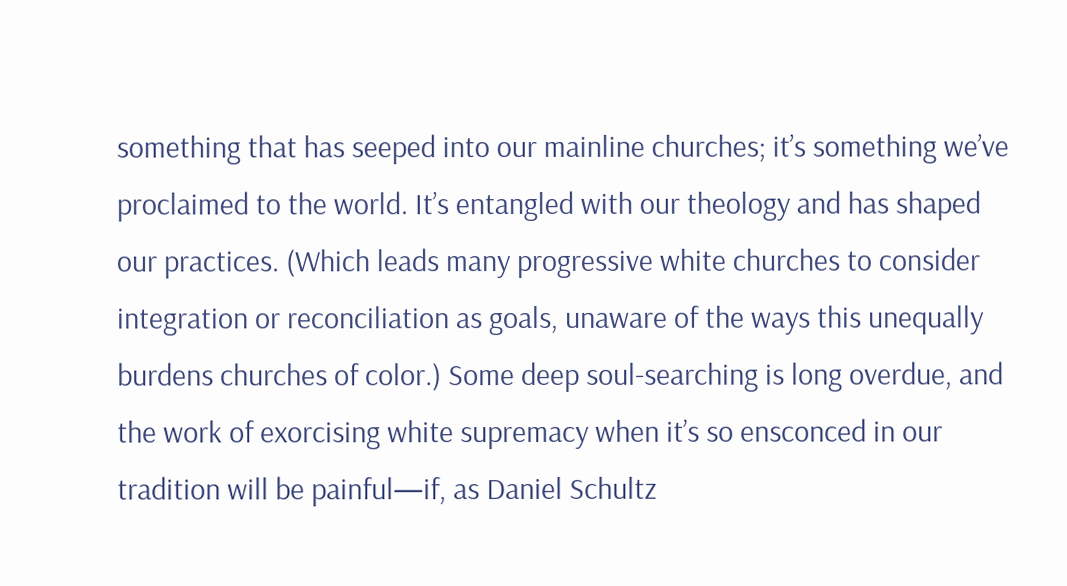something that has seeped into our mainline churches; it’s something we’ve proclaimed to the world. It’s entangled with our theology and has shaped our practices. (Which leads many progressive white churches to consider integration or reconciliation as goals, unaware of the ways this unequally burdens churches of color.) Some deep soul-searching is long overdue, and the work of exorcising white supremacy when it’s so ensconced in our tradition will be painful—if, as Daniel Schultz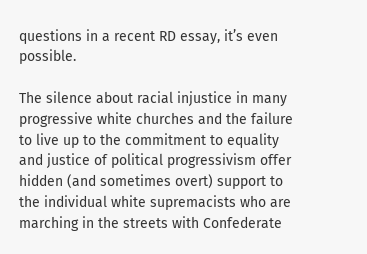questions in a recent RD essay, it’s even possible.

The silence about racial injustice in many progressive white churches and the failure to live up to the commitment to equality and justice of political progressivism offer hidden (and sometimes overt) support to the individual white supremacists who are marching in the streets with Confederate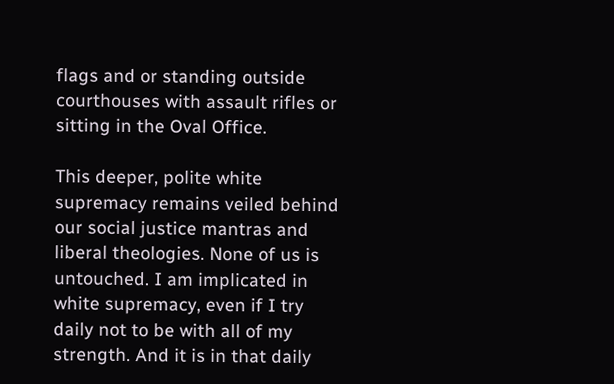flags and or standing outside courthouses with assault rifles or sitting in the Oval Office.

This deeper, polite white supremacy remains veiled behind our social justice mantras and liberal theologies. None of us is untouched. I am implicated in white supremacy, even if I try daily not to be with all of my strength. And it is in that daily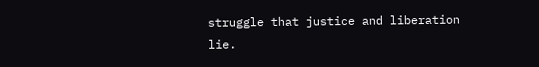struggle that justice and liberation lie.